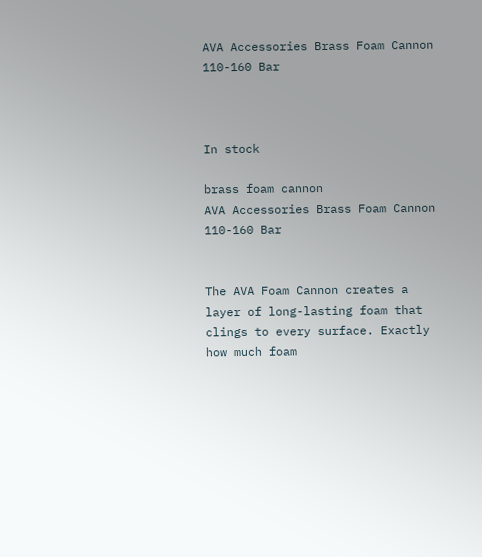AVA Accessories Brass Foam Cannon 110-160 Bar



In stock

brass foam cannon
AVA Accessories Brass Foam Cannon 110-160 Bar


The AVA Foam Cannon creates a layer of long-lasting foam that clings to every surface. Exactly how much foam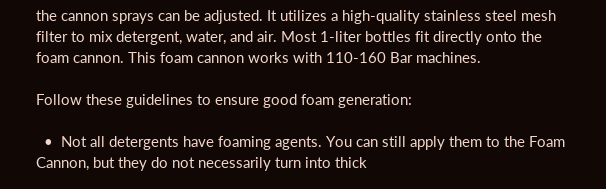the cannon sprays can be adjusted. It utilizes a high-quality stainless steel mesh filter to mix detergent, water, and air. Most 1-liter bottles fit directly onto the foam cannon. This foam cannon works with 110-160 Bar machines.

Follow these guidelines to ensure good foam generation:

  •  Not all detergents have foaming agents. You can still apply them to the Foam Cannon, but they do not necessarily turn into thick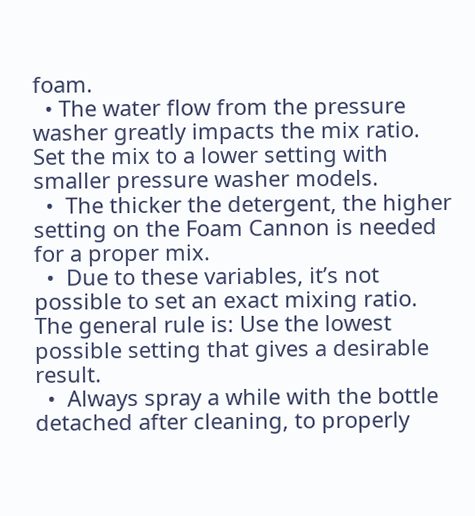foam.
  • The water flow from the pressure washer greatly impacts the mix ratio. Set the mix to a lower setting with smaller pressure washer models.
  •  The thicker the detergent, the higher setting on the Foam Cannon is needed for a proper mix.
  •  Due to these variables, it’s not possible to set an exact mixing ratio. The general rule is: Use the lowest possible setting that gives a desirable result.
  •  Always spray a while with the bottle detached after cleaning, to properly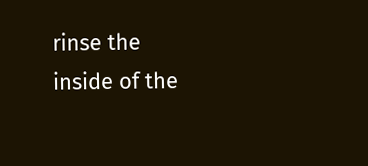rinse the inside of the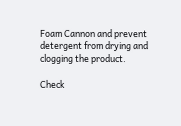Foam Cannon and prevent detergent from drying and clogging the product.

Check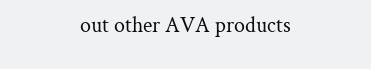out other AVA products